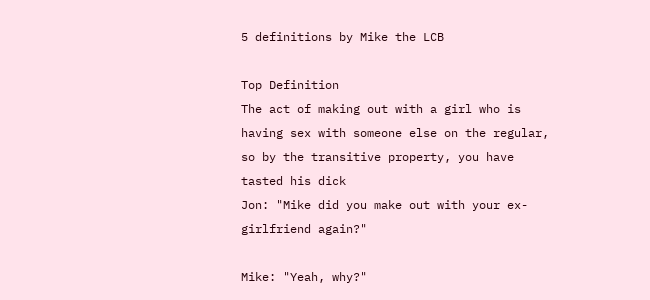5 definitions by Mike the LCB

Top Definition
The act of making out with a girl who is having sex with someone else on the regular, so by the transitive property, you have tasted his dick
Jon: "Mike did you make out with your ex-girlfriend again?"

Mike: "Yeah, why?"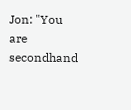Jon: "You are secondhand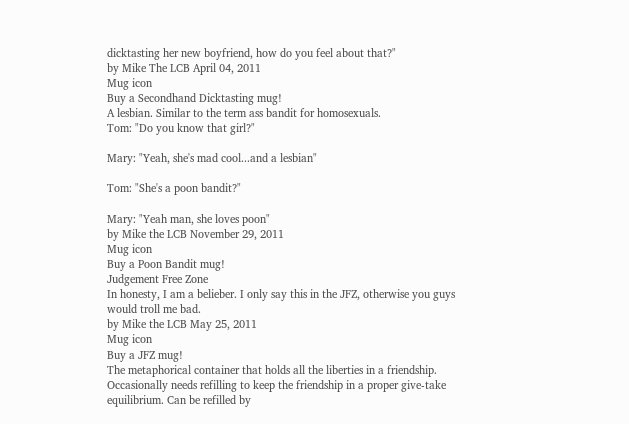dicktasting her new boyfriend, how do you feel about that?"
by Mike The LCB April 04, 2011
Mug icon
Buy a Secondhand Dicktasting mug!
A lesbian. Similar to the term ass bandit for homosexuals.
Tom: "Do you know that girl?"

Mary: "Yeah, she's mad cool...and a lesbian"

Tom: "She's a poon bandit?"

Mary: "Yeah man, she loves poon"
by Mike the LCB November 29, 2011
Mug icon
Buy a Poon Bandit mug!
Judgement Free Zone
In honesty, I am a belieber. I only say this in the JFZ, otherwise you guys would troll me bad.
by Mike the LCB May 25, 2011
Mug icon
Buy a JFZ mug!
The metaphorical container that holds all the liberties in a friendship. Occasionally needs refilling to keep the friendship in a proper give-take equilibrium. Can be refilled by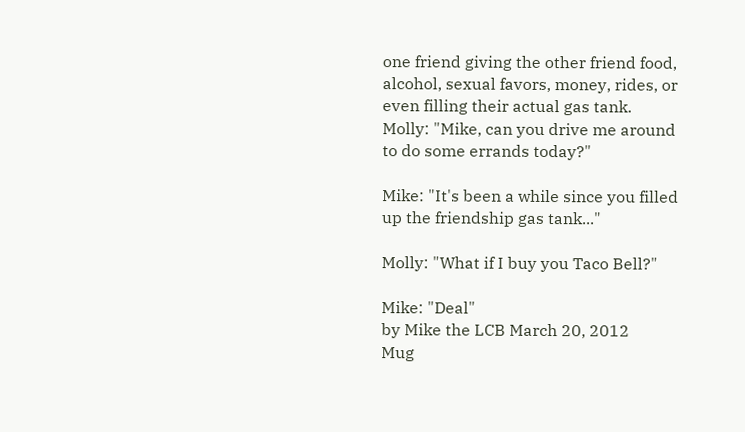one friend giving the other friend food, alcohol, sexual favors, money, rides, or even filling their actual gas tank.
Molly: "Mike, can you drive me around to do some errands today?"

Mike: "It's been a while since you filled up the friendship gas tank..."

Molly: "What if I buy you Taco Bell?"

Mike: "Deal"
by Mike the LCB March 20, 2012
Mug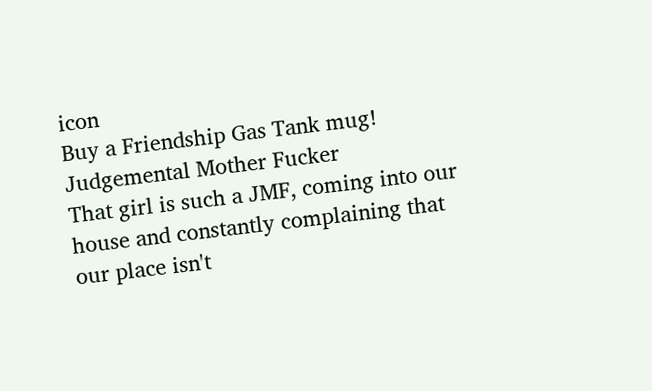icon
Buy a Friendship Gas Tank mug!
Judgemental Mother Fucker
That girl is such a JMF, coming into our house and constantly complaining that our place isn't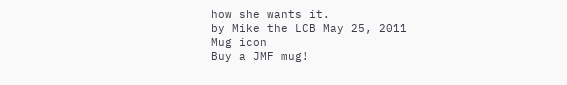how she wants it.
by Mike the LCB May 25, 2011
Mug icon
Buy a JMF mug!